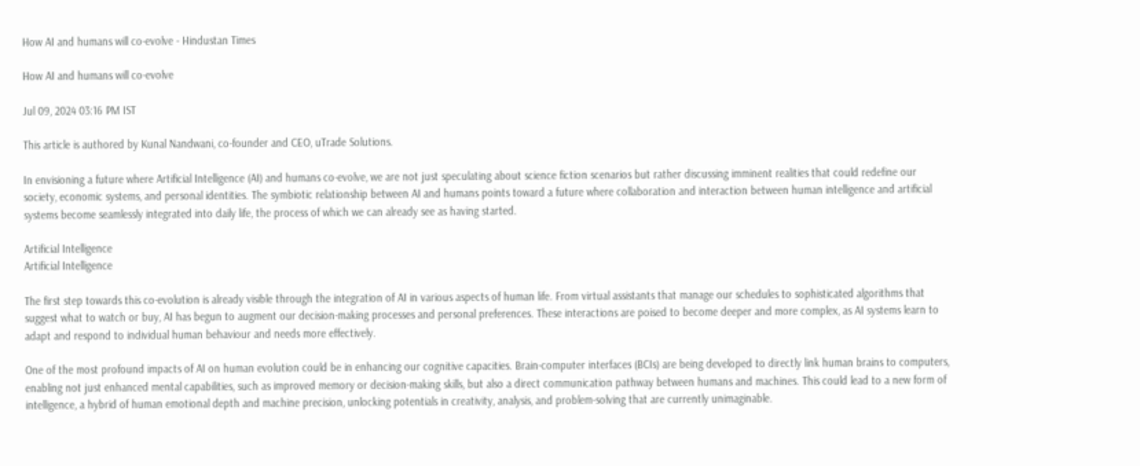How AI and humans will co-evolve - Hindustan Times

How AI and humans will co-evolve

Jul 09, 2024 03:16 PM IST

This article is authored by Kunal Nandwani, co-founder and CEO, uTrade Solutions.

In envisioning a future where Artificial Intelligence (AI) and humans co-evolve, we are not just speculating about science fiction scenarios but rather discussing imminent realities that could redefine our society, economic systems, and personal identities. The symbiotic relationship between AI and humans points toward a future where collaboration and interaction between human intelligence and artificial systems become seamlessly integrated into daily life, the process of which we can already see as having started.

Artificial Intelligence
Artificial Intelligence

The first step towards this co-evolution is already visible through the integration of AI in various aspects of human life. From virtual assistants that manage our schedules to sophisticated algorithms that suggest what to watch or buy, AI has begun to augment our decision-making processes and personal preferences. These interactions are poised to become deeper and more complex, as AI systems learn to adapt and respond to individual human behaviour and needs more effectively.

One of the most profound impacts of AI on human evolution could be in enhancing our cognitive capacities. Brain-computer interfaces (BCIs) are being developed to directly link human brains to computers, enabling not just enhanced mental capabilities, such as improved memory or decision-making skills, but also a direct communication pathway between humans and machines. This could lead to a new form of intelligence, a hybrid of human emotional depth and machine precision, unlocking potentials in creativity, analysis, and problem-solving that are currently unimaginable.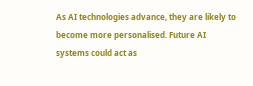As AI technologies advance, they are likely to become more personalised. Future AI systems could act as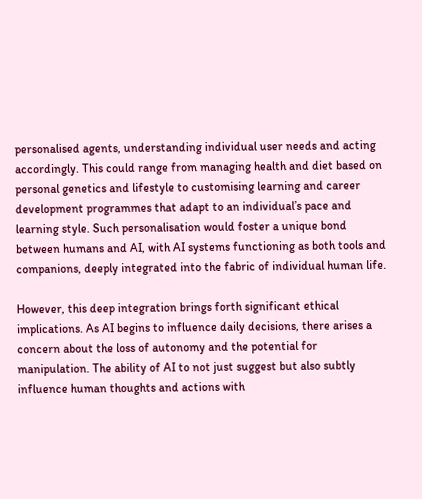personalised agents, understanding individual user needs and acting accordingly. This could range from managing health and diet based on personal genetics and lifestyle to customising learning and career development programmes that adapt to an individual’s pace and learning style. Such personalisation would foster a unique bond between humans and AI, with AI systems functioning as both tools and companions, deeply integrated into the fabric of individual human life.

However, this deep integration brings forth significant ethical implications. As AI begins to influence daily decisions, there arises a concern about the loss of autonomy and the potential for manipulation. The ability of AI to not just suggest but also subtly influence human thoughts and actions with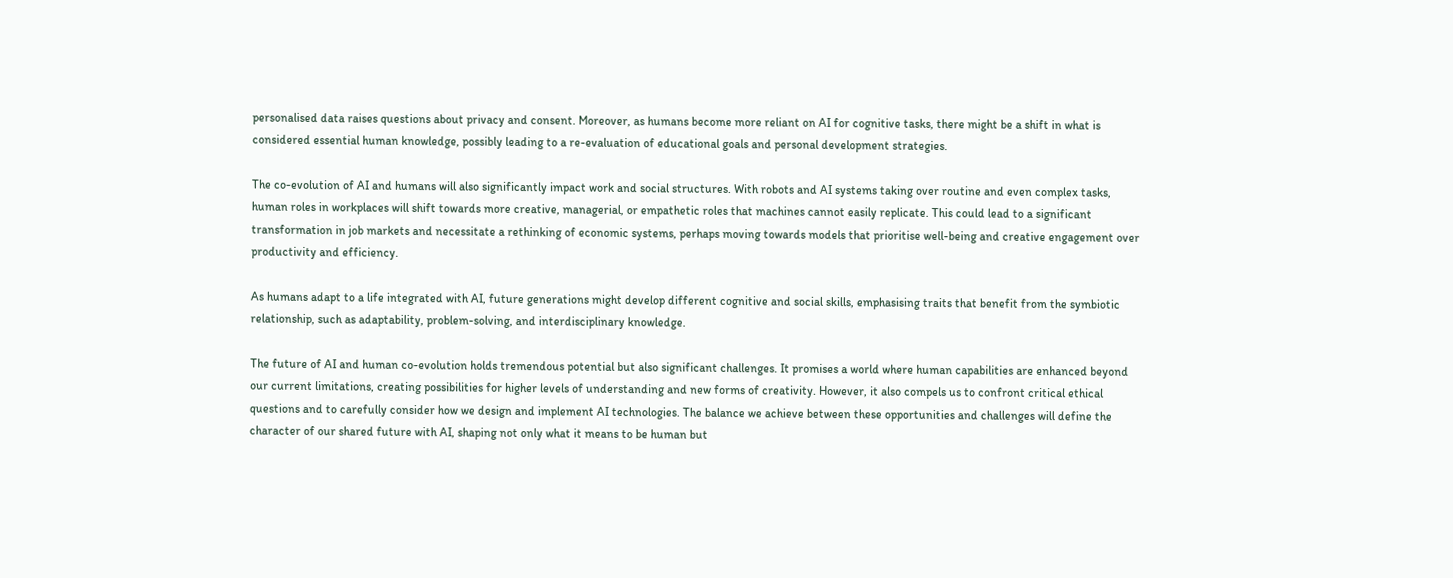personalised data raises questions about privacy and consent. Moreover, as humans become more reliant on AI for cognitive tasks, there might be a shift in what is considered essential human knowledge, possibly leading to a re-evaluation of educational goals and personal development strategies.

The co-evolution of AI and humans will also significantly impact work and social structures. With robots and AI systems taking over routine and even complex tasks, human roles in workplaces will shift towards more creative, managerial, or empathetic roles that machines cannot easily replicate. This could lead to a significant transformation in job markets and necessitate a rethinking of economic systems, perhaps moving towards models that prioritise well-being and creative engagement over productivity and efficiency.

As humans adapt to a life integrated with AI, future generations might develop different cognitive and social skills, emphasising traits that benefit from the symbiotic relationship, such as adaptability, problem-solving, and interdisciplinary knowledge.

The future of AI and human co-evolution holds tremendous potential but also significant challenges. It promises a world where human capabilities are enhanced beyond our current limitations, creating possibilities for higher levels of understanding and new forms of creativity. However, it also compels us to confront critical ethical questions and to carefully consider how we design and implement AI technologies. The balance we achieve between these opportunities and challenges will define the character of our shared future with AI, shaping not only what it means to be human but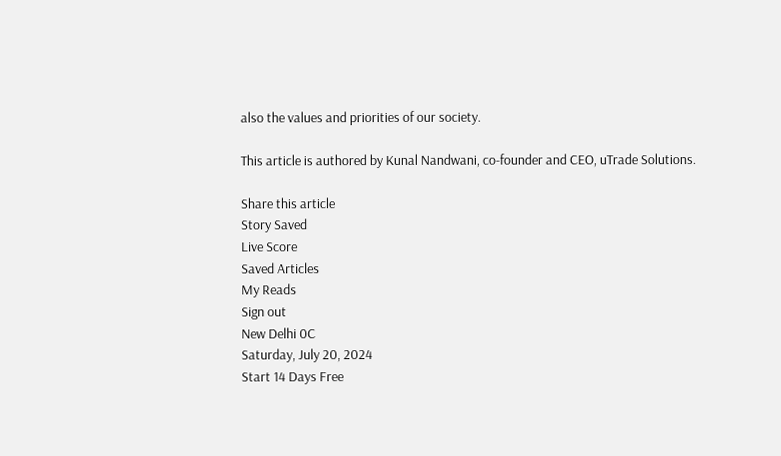also the values and priorities of our society.

This article is authored by Kunal Nandwani, co-founder and CEO, uTrade Solutions.

Share this article
Story Saved
Live Score
Saved Articles
My Reads
Sign out
New Delhi 0C
Saturday, July 20, 2024
Start 14 Days Free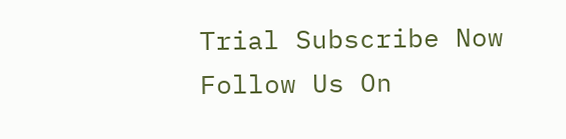Trial Subscribe Now
Follow Us On